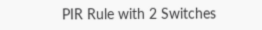PIR Rule with 2 Switches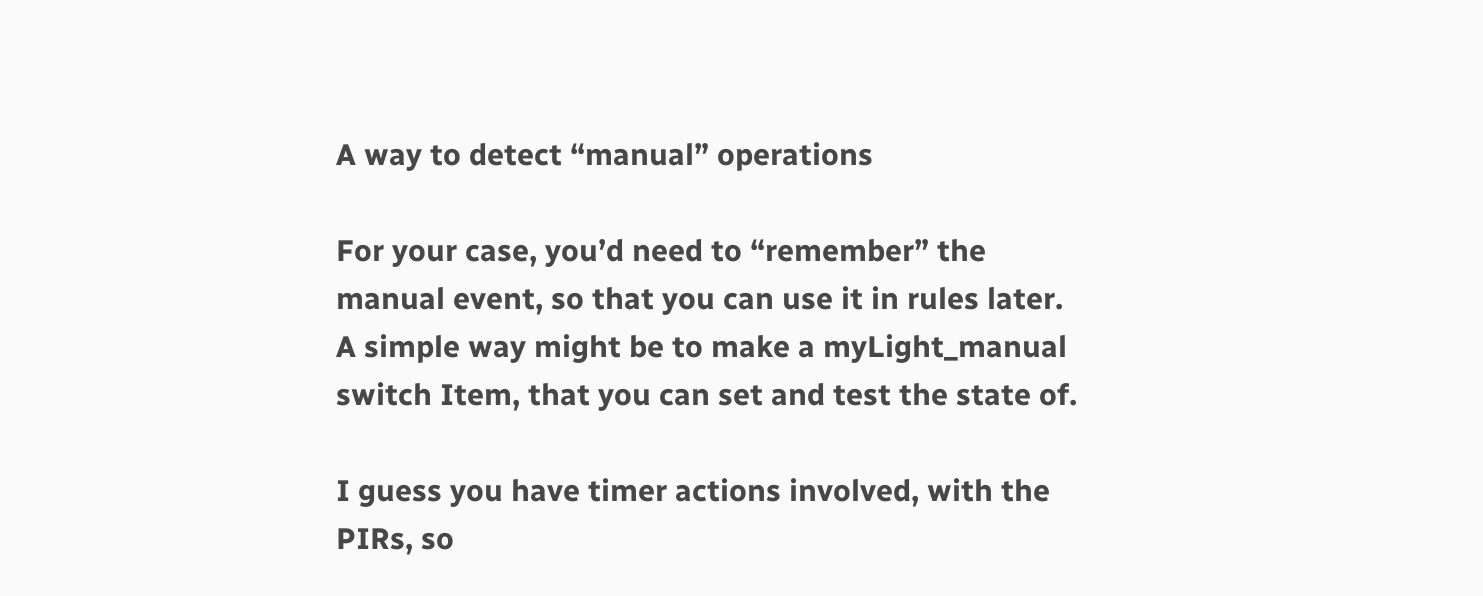A way to detect “manual” operations

For your case, you’d need to “remember” the manual event, so that you can use it in rules later. A simple way might be to make a myLight_manual switch Item, that you can set and test the state of.

I guess you have timer actions involved, with the PIRs, so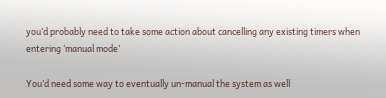you’d probably need to take some action about cancelling any existing timers when entering ‘manual mode’

You’d need some way to eventually un-manual the system as well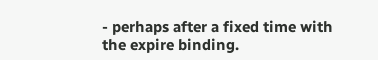- perhaps after a fixed time with the expire binding.